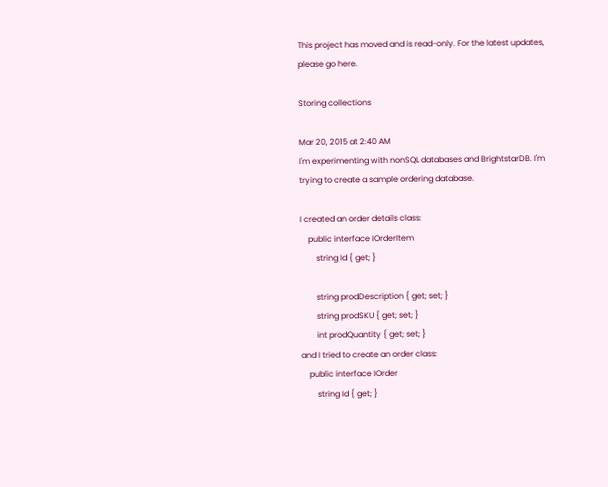This project has moved and is read-only. For the latest updates, please go here.

Storing collections

Mar 20, 2015 at 2:40 AM
I'm experimenting with nonSQL databases and BrightstarDB. I'm trying to create a sample ordering database.

I created an order details class:
    public interface IOrderItem
        string Id { get; }

        string prodDescription { get; set; }
        string prodSKU { get; set; }
        int prodQuantity { get; set; }
and I tried to create an order class:
    public interface IOrder
        string Id { get; }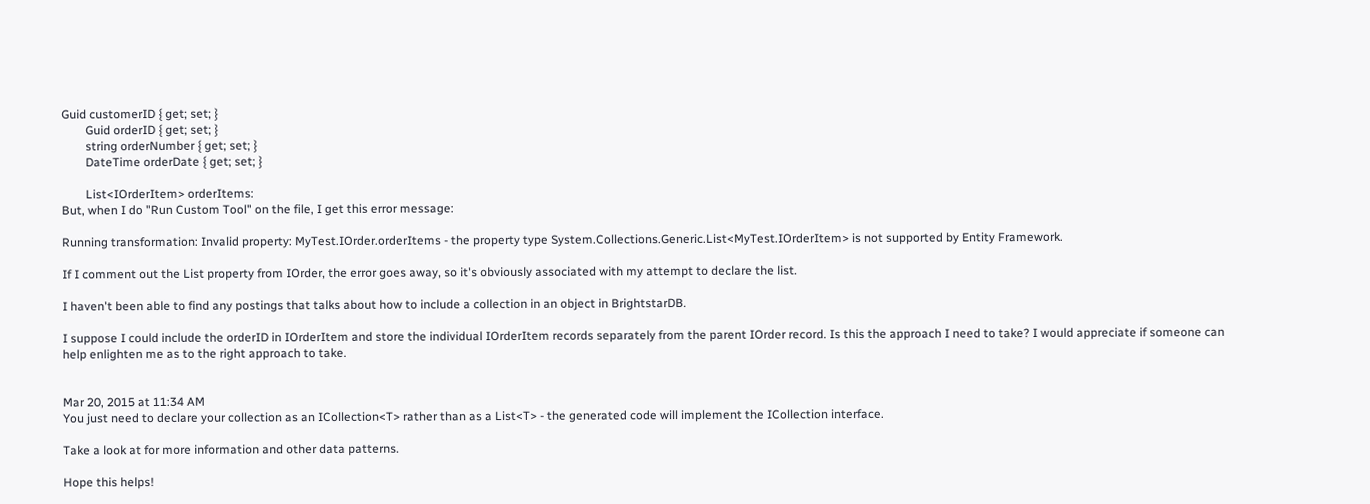Guid customerID { get; set; }
        Guid orderID { get; set; }
        string orderNumber { get; set; }
        DateTime orderDate { get; set; }

        List<IOrderItem> orderItems:
But, when I do "Run Custom Tool" on the file, I get this error message:

Running transformation: Invalid property: MyTest.IOrder.orderItems - the property type System.Collections.Generic.List<MyTest.IOrderItem> is not supported by Entity Framework.

If I comment out the List property from IOrder, the error goes away, so it's obviously associated with my attempt to declare the list.

I haven't been able to find any postings that talks about how to include a collection in an object in BrightstarDB.

I suppose I could include the orderID in IOrderItem and store the individual IOrderItem records separately from the parent IOrder record. Is this the approach I need to take? I would appreciate if someone can help enlighten me as to the right approach to take.


Mar 20, 2015 at 11:34 AM
You just need to declare your collection as an ICollection<T> rather than as a List<T> - the generated code will implement the ICollection interface.

Take a look at for more information and other data patterns.

Hope this helps!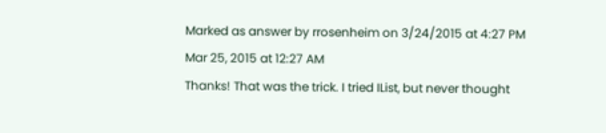Marked as answer by rrosenheim on 3/24/2015 at 4:27 PM
Mar 25, 2015 at 12:27 AM
Thanks! That was the trick. I tried IList, but never thought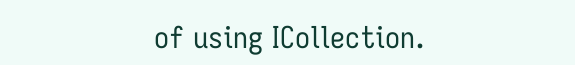of using ICollection.